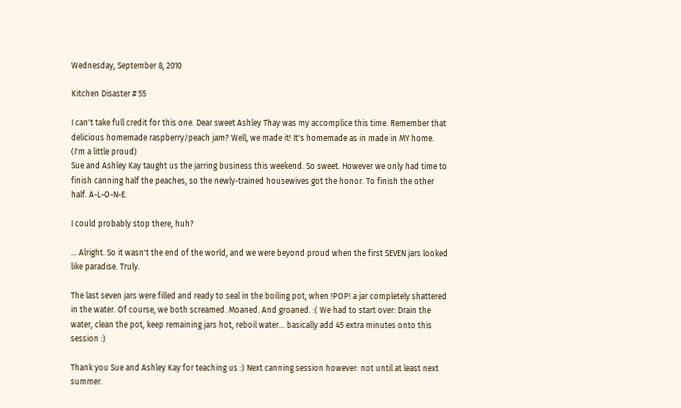Wednesday, September 8, 2010

Kitchen Disaster # 55

I can't take full credit for this one. Dear sweet Ashley Thay was my accomplice this time. Remember that delicious homemade raspberry/peach jam? Well, we made it! It's homemade as in made in MY home. (I'm a little proud)
Sue and Ashley Kay taught us the jarring business this weekend. So sweet. However we only had time to finish canning half the peaches, so the newly-trained housewives got the honor. To finish the other half. A-L-O-N-E.

I could probably stop there, huh?

... Alright. So it wasn't the end of the world, and we were beyond proud when the first SEVEN jars looked like paradise. Truly.

The last seven jars were filled and ready to seal in the boiling pot, when !POP! a jar completely shattered in the water. Of course, we both screamed. Moaned. And groaned. :( We had to start over: Drain the water, clean the pot, keep remaining jars hot, reboil water... basically add 45 extra minutes onto this session :)

Thank you Sue and Ashley Kay for teaching us :) Next canning session however: not until at least next summer.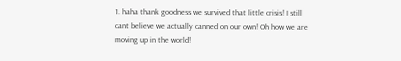1. haha thank goodness we survived that little crisis! I still cant believe we actually canned on our own! Oh how we are moving up in the world!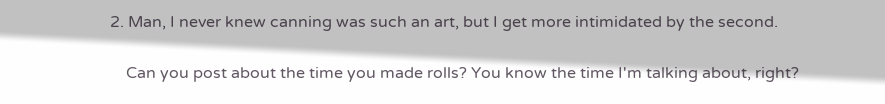2. Man, I never knew canning was such an art, but I get more intimidated by the second.

    Can you post about the time you made rolls? You know the time I'm talking about, right?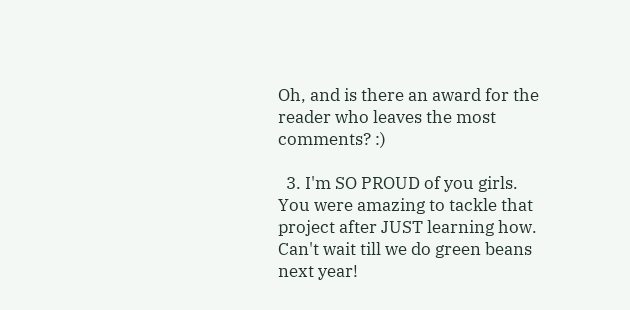Oh, and is there an award for the reader who leaves the most comments? :)

  3. I'm SO PROUD of you girls. You were amazing to tackle that project after JUST learning how. Can't wait till we do green beans next year!